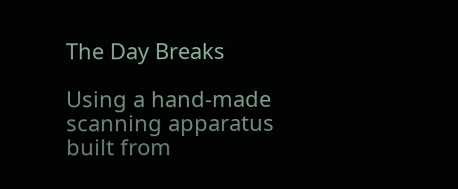The Day Breaks

Using a hand-made scanning apparatus built from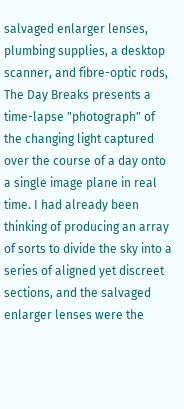salvaged enlarger lenses, plumbing supplies, a desktop scanner, and fibre-optic rods, The Day Breaks presents a time-lapse "photograph" of the changing light captured over the course of a day onto a single image plane in real time. I had already been thinking of producing an array of sorts to divide the sky into a series of aligned yet discreet sections, and the salvaged enlarger lenses were the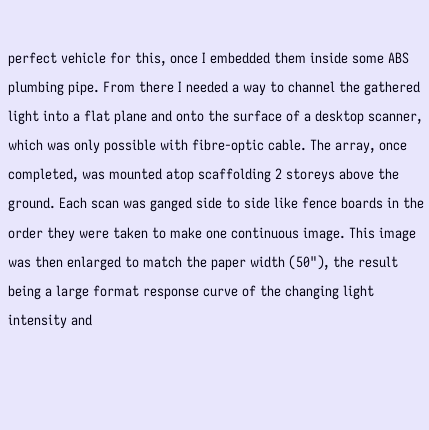perfect vehicle for this, once I embedded them inside some ABS plumbing pipe. From there I needed a way to channel the gathered light into a flat plane and onto the surface of a desktop scanner, which was only possible with fibre-optic cable. The array, once completed, was mounted atop scaffolding 2 storeys above the ground. Each scan was ganged side to side like fence boards in the order they were taken to make one continuous image. This image was then enlarged to match the paper width (50"), the result being a large format response curve of the changing light intensity and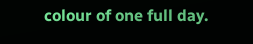colour of one full day.